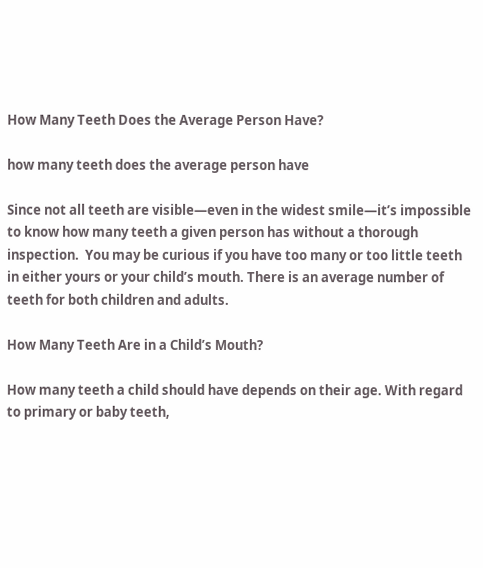How Many Teeth Does the Average Person Have?

how many teeth does the average person have

Since not all teeth are visible—even in the widest smile—it’s impossible to know how many teeth a given person has without a thorough inspection.  You may be curious if you have too many or too little teeth in either yours or your child’s mouth. There is an average number of teeth for both children and adults.

How Many Teeth Are in a Child’s Mouth?

How many teeth a child should have depends on their age. With regard to primary or baby teeth,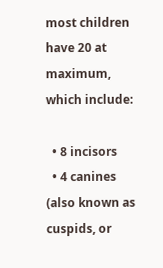most children have 20 at maximum, which include:

  • 8 incisors
  • 4 canines (also known as cuspids, or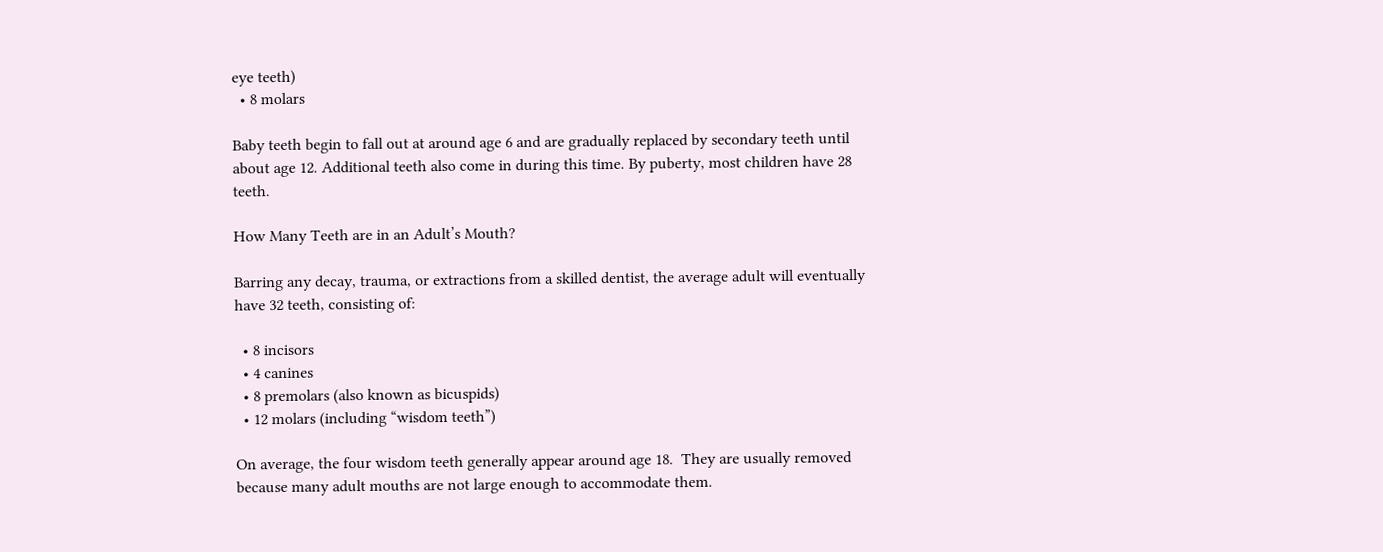eye teeth)
  • 8 molars

Baby teeth begin to fall out at around age 6 and are gradually replaced by secondary teeth until about age 12. Additional teeth also come in during this time. By puberty, most children have 28 teeth.

How Many Teeth are in an Adult’s Mouth?

Barring any decay, trauma, or extractions from a skilled dentist, the average adult will eventually have 32 teeth, consisting of:

  • 8 incisors
  • 4 canines
  • 8 premolars (also known as bicuspids)
  • 12 molars (including “wisdom teeth”)

On average, the four wisdom teeth generally appear around age 18.  They are usually removed because many adult mouths are not large enough to accommodate them.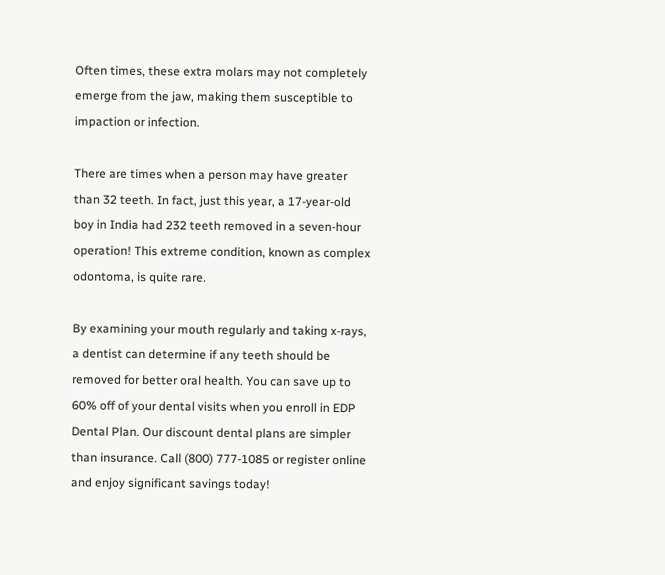Often times, these extra molars may not completely emerge from the jaw, making them susceptible to impaction or infection.

There are times when a person may have greater than 32 teeth. In fact, just this year, a 17-year-old boy in India had 232 teeth removed in a seven-hour operation! This extreme condition, known as complex odontoma, is quite rare.

By examining your mouth regularly and taking x-rays, a dentist can determine if any teeth should be removed for better oral health. You can save up to 60% off of your dental visits when you enroll in EDP Dental Plan. Our discount dental plans are simpler than insurance. Call (800) 777-1085 or register online and enjoy significant savings today!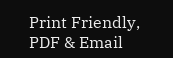Print Friendly, PDF & Email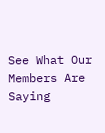See What Our Members Are Saying